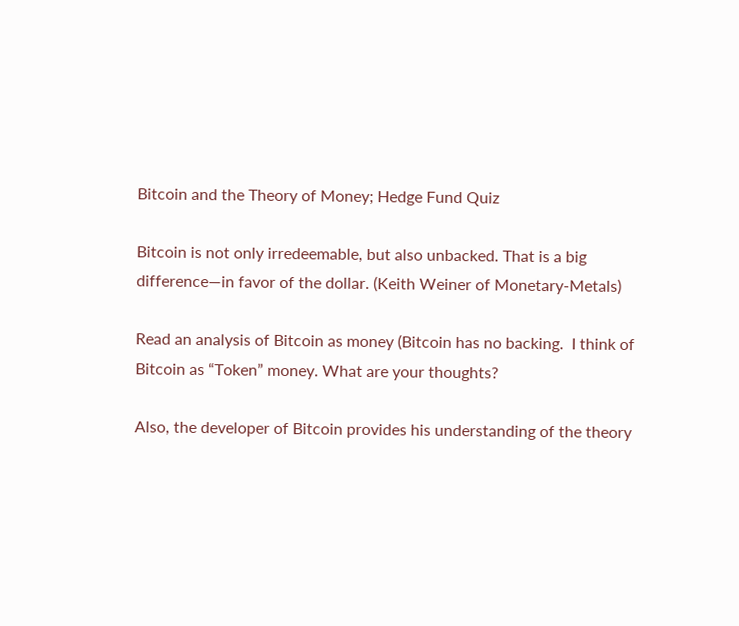Bitcoin and the Theory of Money; Hedge Fund Quiz

Bitcoin is not only irredeemable, but also unbacked. That is a big difference—in favor of the dollar. (Keith Weiner of Monetary-Metals)

Read an analysis of Bitcoin as money (Bitcoin has no backing.  I think of Bitcoin as “Token” money. What are your thoughts?

Also, the developer of Bitcoin provides his understanding of the theory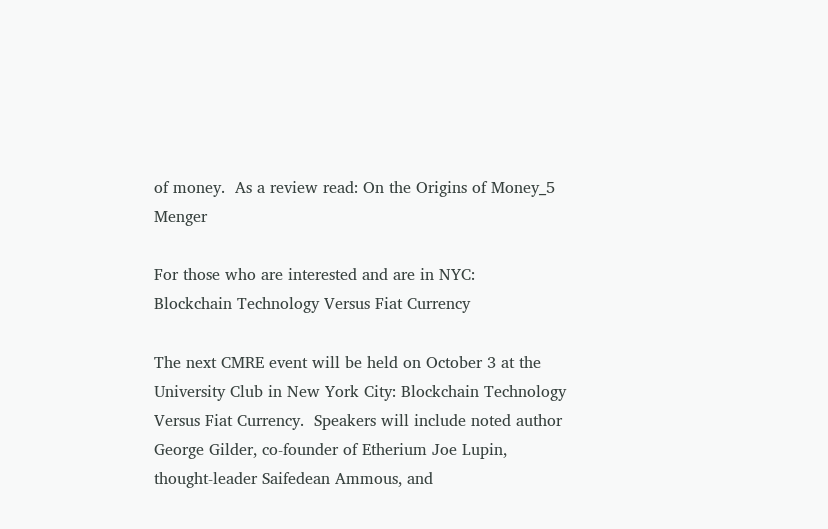of money.  As a review read: On the Origins of Money_5 Menger

For those who are interested and are in NYC:
Blockchain Technology Versus Fiat Currency

The next CMRE event will be held on October 3 at the University Club in New York City: Blockchain Technology Versus Fiat Currency.  Speakers will include noted author George Gilder, co-founder of Etherium Joe Lupin, thought-leader Saifedean Ammous, and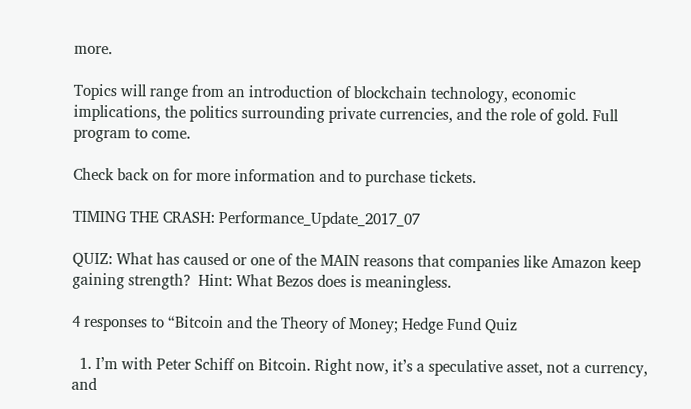more.

Topics will range from an introduction of blockchain technology, economic implications, the politics surrounding private currencies, and the role of gold. Full program to come.

Check back on for more information and to purchase tickets.

TIMING THE CRASH: Performance_Update_2017_07

QUIZ: What has caused or one of the MAIN reasons that companies like Amazon keep gaining strength?  Hint: What Bezos does is meaningless.

4 responses to “Bitcoin and the Theory of Money; Hedge Fund Quiz

  1. I’m with Peter Schiff on Bitcoin. Right now, it’s a speculative asset, not a currency, and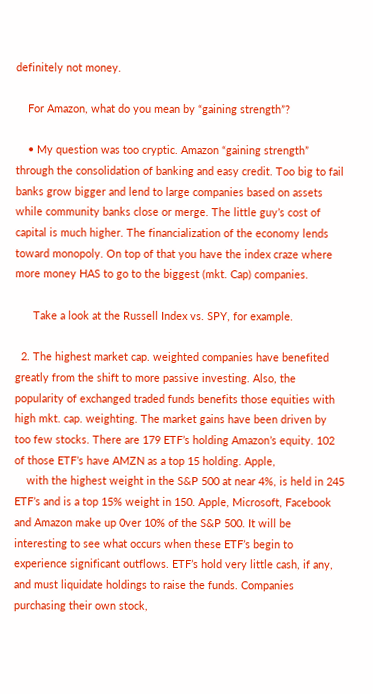definitely not money.

    For Amazon, what do you mean by “gaining strength”?

    • My question was too cryptic. Amazon “gaining strength” through the consolidation of banking and easy credit. Too big to fail banks grow bigger and lend to large companies based on assets while community banks close or merge. The little guy’s cost of capital is much higher. The financialization of the economy lends toward monopoly. On top of that you have the index craze where more money HAS to go to the biggest (mkt. Cap) companies.

      Take a look at the Russell Index vs. SPY, for example.

  2. The highest market cap. weighted companies have benefited greatly from the shift to more passive investing. Also, the popularity of exchanged traded funds benefits those equities with high mkt. cap. weighting. The market gains have been driven by too few stocks. There are 179 ETF’s holding Amazon’s equity. 102 of those ETF’s have AMZN as a top 15 holding. Apple,
    with the highest weight in the S&P 500 at near 4%, is held in 245 ETF’s and is a top 15% weight in 150. Apple, Microsoft, Facebook and Amazon make up 0ver 10% of the S&P 500. It will be interesting to see what occurs when these ETF’s begin to experience significant outflows. ETF’s hold very little cash, if any, and must liquidate holdings to raise the funds. Companies purchasing their own stock,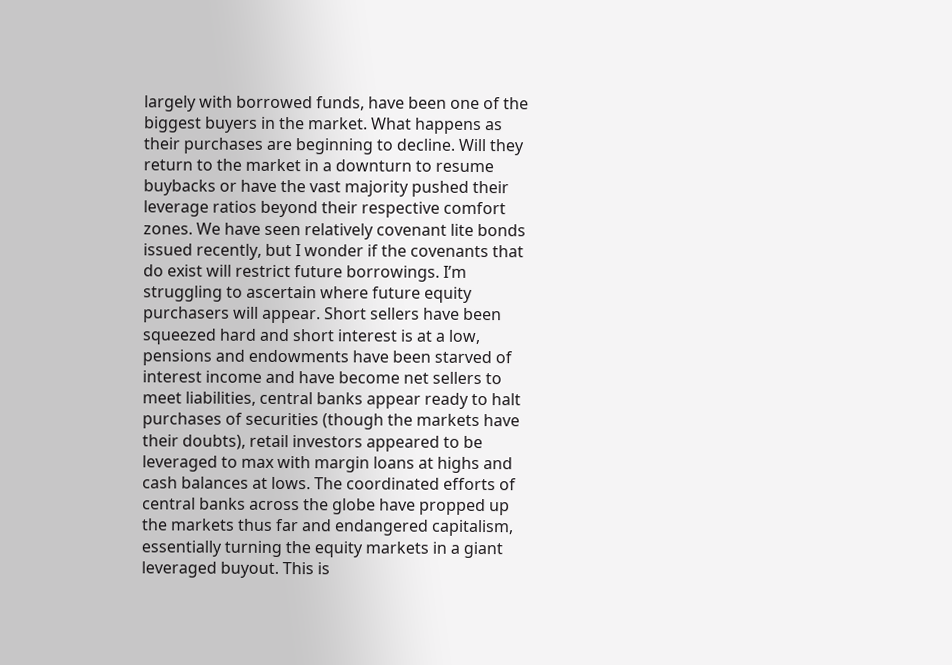largely with borrowed funds, have been one of the biggest buyers in the market. What happens as their purchases are beginning to decline. Will they return to the market in a downturn to resume buybacks or have the vast majority pushed their leverage ratios beyond their respective comfort zones. We have seen relatively covenant lite bonds issued recently, but I wonder if the covenants that do exist will restrict future borrowings. I’m struggling to ascertain where future equity purchasers will appear. Short sellers have been squeezed hard and short interest is at a low, pensions and endowments have been starved of interest income and have become net sellers to meet liabilities, central banks appear ready to halt purchases of securities (though the markets have their doubts), retail investors appeared to be leveraged to max with margin loans at highs and cash balances at lows. The coordinated efforts of central banks across the globe have propped up the markets thus far and endangered capitalism, essentially turning the equity markets in a giant leveraged buyout. This is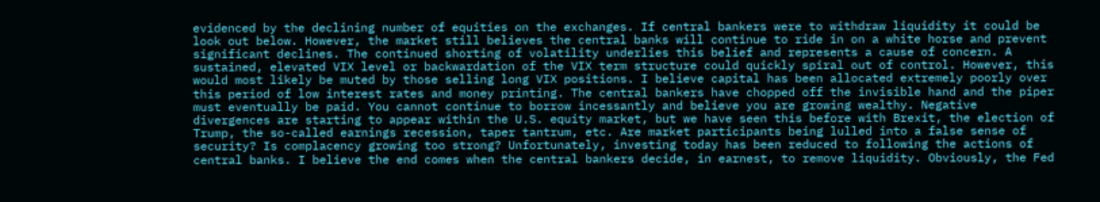evidenced by the declining number of equities on the exchanges. If central bankers were to withdraw liquidity it could be look out below. However, the market still believes the central banks will continue to ride in on a white horse and prevent significant declines. The continued shorting of volatility underlies this belief and represents a cause of concern. A sustained, elevated VIX level or backwardation of the VIX term structure could quickly spiral out of control. However, this would most likely be muted by those selling long VIX positions. I believe capital has been allocated extremely poorly over this period of low interest rates and money printing. The central bankers have chopped off the invisible hand and the piper must eventually be paid. You cannot continue to borrow incessantly and believe you are growing wealthy. Negative divergences are starting to appear within the U.S. equity market, but we have seen this before with Brexit, the election of Trump, the so-called earnings recession, taper tantrum, etc. Are market participants being lulled into a false sense of security? Is complacency growing too strong? Unfortunately, investing today has been reduced to following the actions of central banks. I believe the end comes when the central bankers decide, in earnest, to remove liquidity. Obviously, the Fed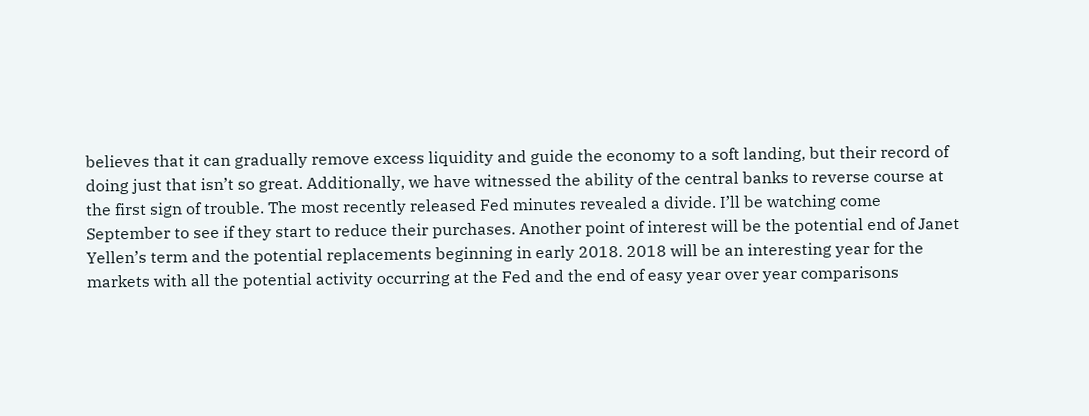believes that it can gradually remove excess liquidity and guide the economy to a soft landing, but their record of doing just that isn’t so great. Additionally, we have witnessed the ability of the central banks to reverse course at the first sign of trouble. The most recently released Fed minutes revealed a divide. I’ll be watching come September to see if they start to reduce their purchases. Another point of interest will be the potential end of Janet Yellen’s term and the potential replacements beginning in early 2018. 2018 will be an interesting year for the markets with all the potential activity occurring at the Fed and the end of easy year over year comparisons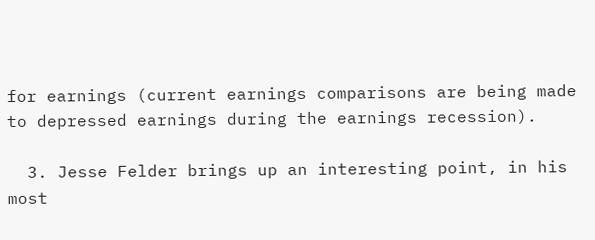for earnings (current earnings comparisons are being made to depressed earnings during the earnings recession).

  3. Jesse Felder brings up an interesting point, in his most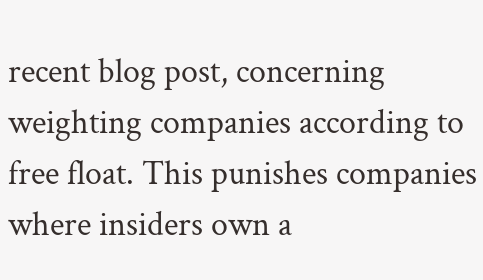recent blog post, concerning weighting companies according to free float. This punishes companies where insiders own a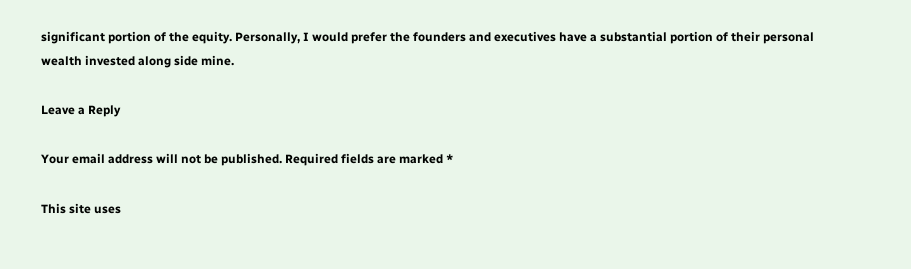significant portion of the equity. Personally, I would prefer the founders and executives have a substantial portion of their personal wealth invested along side mine.

Leave a Reply

Your email address will not be published. Required fields are marked *

This site uses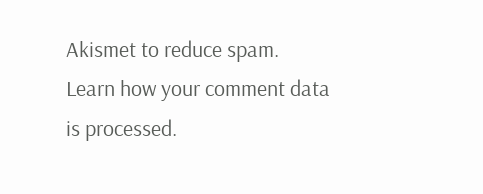Akismet to reduce spam. Learn how your comment data is processed.